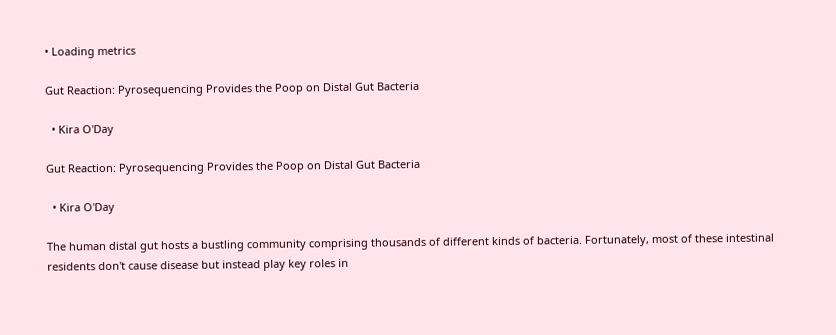• Loading metrics

Gut Reaction: Pyrosequencing Provides the Poop on Distal Gut Bacteria

  • Kira O'Day

Gut Reaction: Pyrosequencing Provides the Poop on Distal Gut Bacteria

  • Kira O'Day

The human distal gut hosts a bustling community comprising thousands of different kinds of bacteria. Fortunately, most of these intestinal residents don't cause disease but instead play key roles in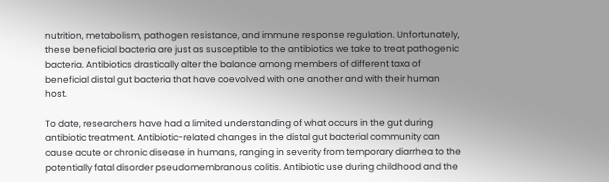nutrition, metabolism, pathogen resistance, and immune response regulation. Unfortunately, these beneficial bacteria are just as susceptible to the antibiotics we take to treat pathogenic bacteria. Antibiotics drastically alter the balance among members of different taxa of beneficial distal gut bacteria that have coevolved with one another and with their human host.

To date, researchers have had a limited understanding of what occurs in the gut during antibiotic treatment. Antibiotic-related changes in the distal gut bacterial community can cause acute or chronic disease in humans, ranging in severity from temporary diarrhea to the potentially fatal disorder pseudomembranous colitis. Antibiotic use during childhood and the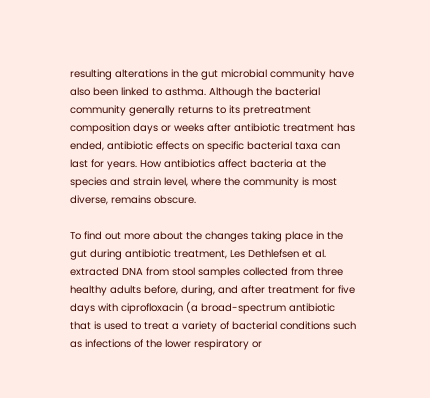resulting alterations in the gut microbial community have also been linked to asthma. Although the bacterial community generally returns to its pretreatment composition days or weeks after antibiotic treatment has ended, antibiotic effects on specific bacterial taxa can last for years. How antibiotics affect bacteria at the species and strain level, where the community is most diverse, remains obscure.

To find out more about the changes taking place in the gut during antibiotic treatment, Les Dethlefsen et al. extracted DNA from stool samples collected from three healthy adults before, during, and after treatment for five days with ciprofloxacin (a broad-spectrum antibiotic that is used to treat a variety of bacterial conditions such as infections of the lower respiratory or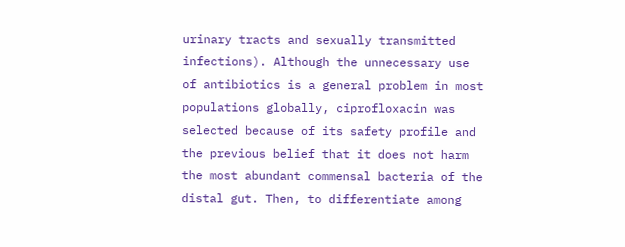urinary tracts and sexually transmitted infections). Although the unnecessary use of antibiotics is a general problem in most populations globally, ciprofloxacin was selected because of its safety profile and the previous belief that it does not harm the most abundant commensal bacteria of the distal gut. Then, to differentiate among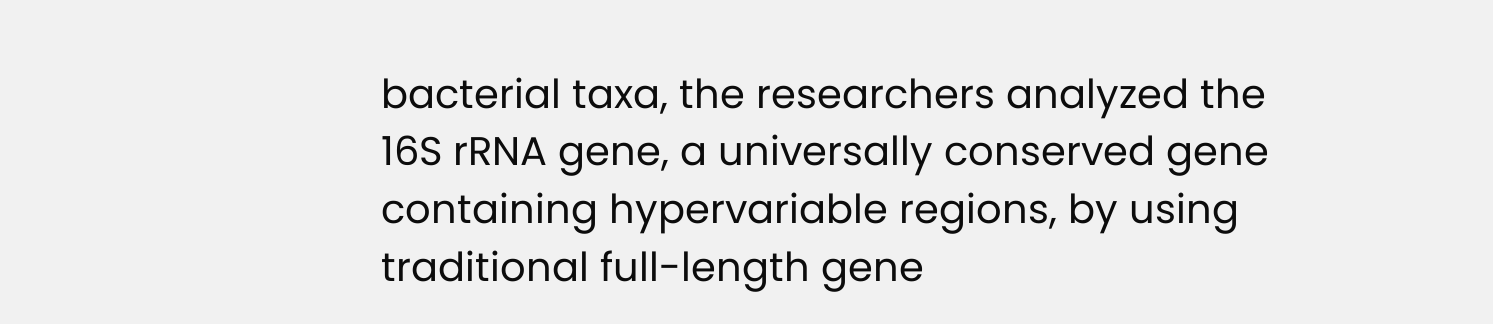bacterial taxa, the researchers analyzed the 16S rRNA gene, a universally conserved gene containing hypervariable regions, by using traditional full-length gene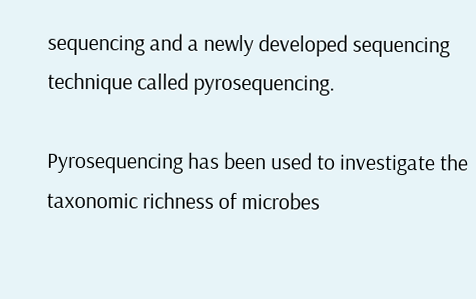sequencing and a newly developed sequencing technique called pyrosequencing.

Pyrosequencing has been used to investigate the taxonomic richness of microbes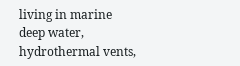living in marine deep water, hydrothermal vents,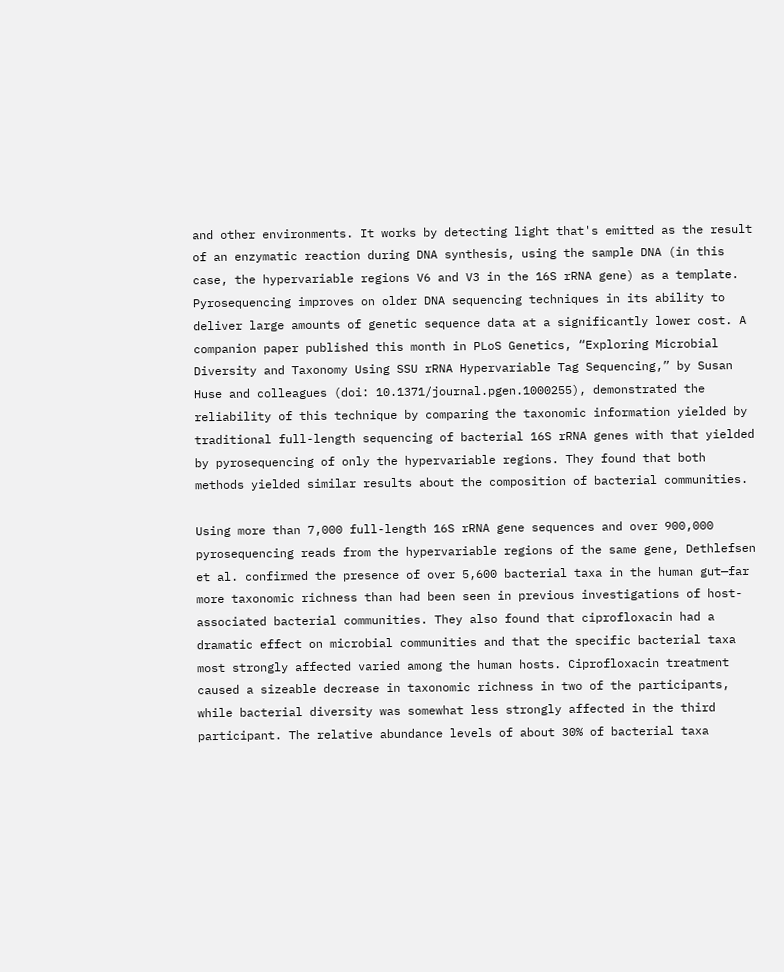and other environments. It works by detecting light that's emitted as the result of an enzymatic reaction during DNA synthesis, using the sample DNA (in this case, the hypervariable regions V6 and V3 in the 16S rRNA gene) as a template. Pyrosequencing improves on older DNA sequencing techniques in its ability to deliver large amounts of genetic sequence data at a significantly lower cost. A companion paper published this month in PLoS Genetics, “Exploring Microbial Diversity and Taxonomy Using SSU rRNA Hypervariable Tag Sequencing,” by Susan Huse and colleagues (doi: 10.1371/journal.pgen.1000255), demonstrated the reliability of this technique by comparing the taxonomic information yielded by traditional full-length sequencing of bacterial 16S rRNA genes with that yielded by pyrosequencing of only the hypervariable regions. They found that both methods yielded similar results about the composition of bacterial communities.

Using more than 7,000 full-length 16S rRNA gene sequences and over 900,000 pyrosequencing reads from the hypervariable regions of the same gene, Dethlefsen et al. confirmed the presence of over 5,600 bacterial taxa in the human gut—far more taxonomic richness than had been seen in previous investigations of host-associated bacterial communities. They also found that ciprofloxacin had a dramatic effect on microbial communities and that the specific bacterial taxa most strongly affected varied among the human hosts. Ciprofloxacin treatment caused a sizeable decrease in taxonomic richness in two of the participants, while bacterial diversity was somewhat less strongly affected in the third participant. The relative abundance levels of about 30% of bacterial taxa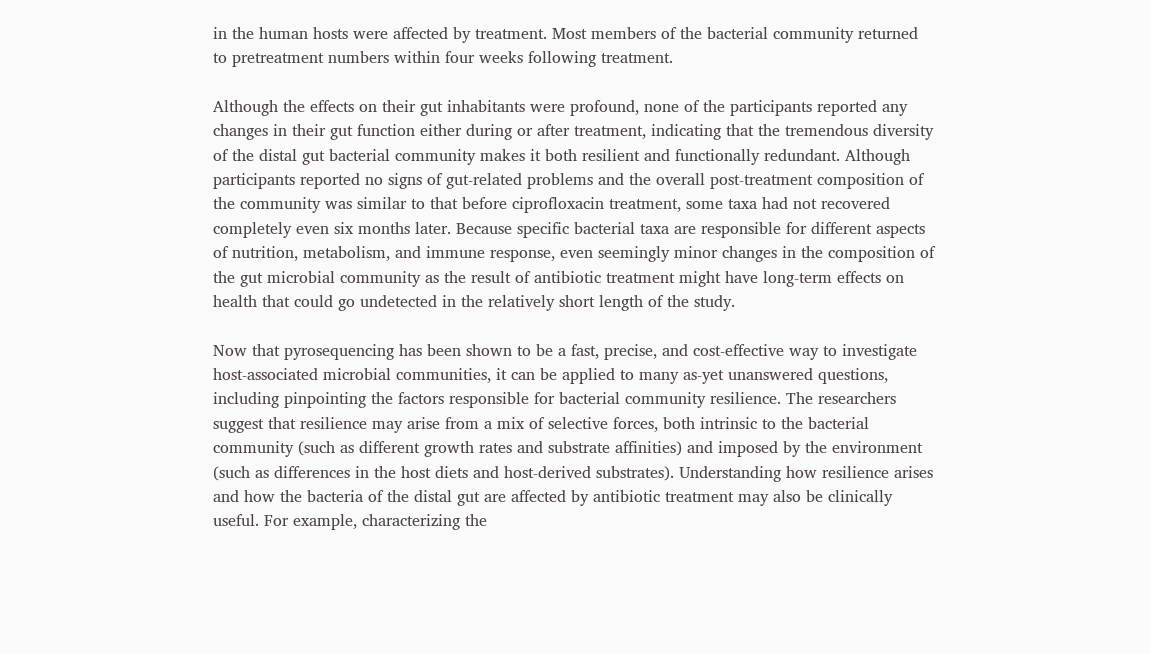in the human hosts were affected by treatment. Most members of the bacterial community returned to pretreatment numbers within four weeks following treatment.

Although the effects on their gut inhabitants were profound, none of the participants reported any changes in their gut function either during or after treatment, indicating that the tremendous diversity of the distal gut bacterial community makes it both resilient and functionally redundant. Although participants reported no signs of gut-related problems and the overall post-treatment composition of the community was similar to that before ciprofloxacin treatment, some taxa had not recovered completely even six months later. Because specific bacterial taxa are responsible for different aspects of nutrition, metabolism, and immune response, even seemingly minor changes in the composition of the gut microbial community as the result of antibiotic treatment might have long-term effects on health that could go undetected in the relatively short length of the study.

Now that pyrosequencing has been shown to be a fast, precise, and cost-effective way to investigate host-associated microbial communities, it can be applied to many as-yet unanswered questions, including pinpointing the factors responsible for bacterial community resilience. The researchers suggest that resilience may arise from a mix of selective forces, both intrinsic to the bacterial community (such as different growth rates and substrate affinities) and imposed by the environment (such as differences in the host diets and host-derived substrates). Understanding how resilience arises and how the bacteria of the distal gut are affected by antibiotic treatment may also be clinically useful. For example, characterizing the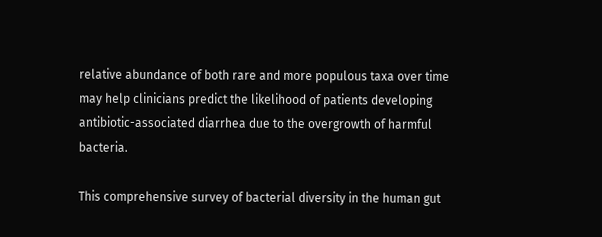relative abundance of both rare and more populous taxa over time may help clinicians predict the likelihood of patients developing antibiotic-associated diarrhea due to the overgrowth of harmful bacteria.

This comprehensive survey of bacterial diversity in the human gut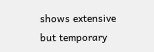shows extensive but temporary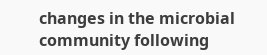changes in the microbial community following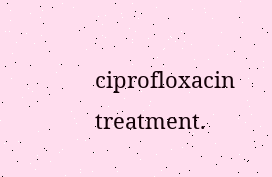ciprofloxacin treatment.